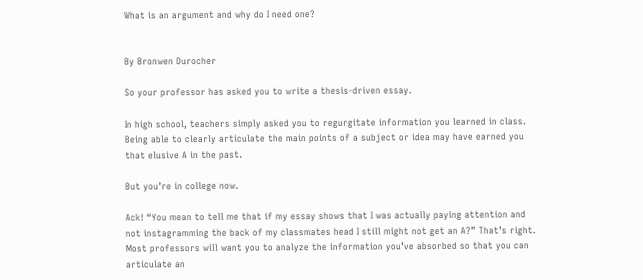What is an argument and why do I need one?


By Bronwen Durocher

So your professor has asked you to write a thesis-driven essay.

In high school, teachers simply asked you to regurgitate information you learned in class. Being able to clearly articulate the main points of a subject or idea may have earned you that elusive A in the past.

But you’re in college now.

Ack! “You mean to tell me that if my essay shows that I was actually paying attention and not instagramming the back of my classmates head I still might not get an A?” That’s right. Most professors will want you to analyze the information you’ve absorbed so that you can articulate an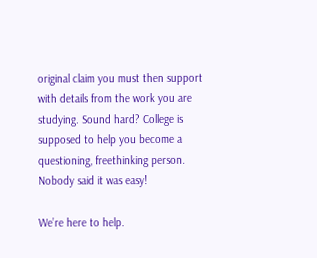original claim you must then support with details from the work you are studying. Sound hard? College is supposed to help you become a questioning, freethinking person. Nobody said it was easy!

We’re here to help.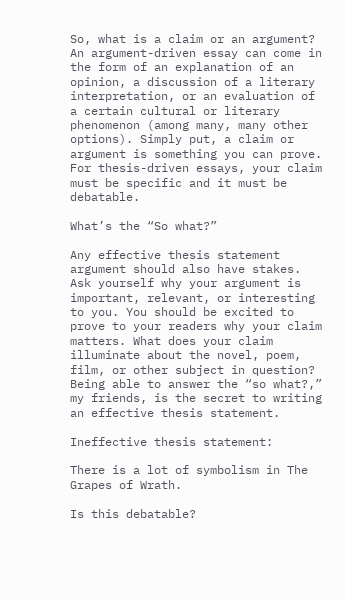So, what is a claim or an argument? An argument-driven essay can come in the form of an explanation of an opinion, a discussion of a literary interpretation, or an evaluation of a certain cultural or literary phenomenon (among many, many other options). Simply put, a claim or argument is something you can prove. For thesis-driven essays, your claim must be specific and it must be debatable.

What’s the “So what?”

Any effective thesis statement argument should also have stakes. Ask yourself why your argument is important, relevant, or interesting to you. You should be excited to prove to your readers why your claim matters. What does your claim illuminate about the novel, poem, film, or other subject in question? Being able to answer the “so what?,” my friends, is the secret to writing an effective thesis statement.

Ineffective thesis statement:

There is a lot of symbolism in The Grapes of Wrath.

Is this debatable?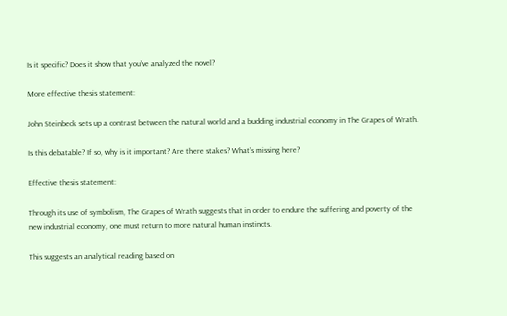Is it specific? Does it show that you’ve analyzed the novel?

More effective thesis statement:

John Steinbeck sets up a contrast between the natural world and a budding industrial economy in The Grapes of Wrath.

Is this debatable? If so, why is it important? Are there stakes? What’s missing here?

Effective thesis statement:

Through its use of symbolism, The Grapes of Wrath suggests that in order to endure the suffering and poverty of the new industrial economy, one must return to more natural human instincts.

This suggests an analytical reading based on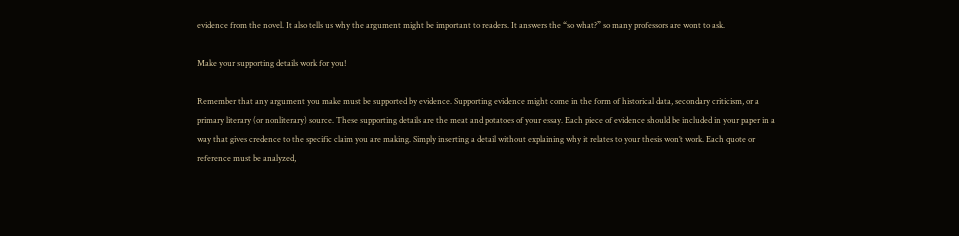evidence from the novel. It also tells us why the argument might be important to readers. It answers the “so what?” so many professors are wont to ask.

Make your supporting details work for you!

Remember that any argument you make must be supported by evidence. Supporting evidence might come in the form of historical data, secondary criticism, or a primary literary (or nonliterary) source. These supporting details are the meat and potatoes of your essay. Each piece of evidence should be included in your paper in a way that gives credence to the specific claim you are making. Simply inserting a detail without explaining why it relates to your thesis won’t work. Each quote or reference must be analyzed,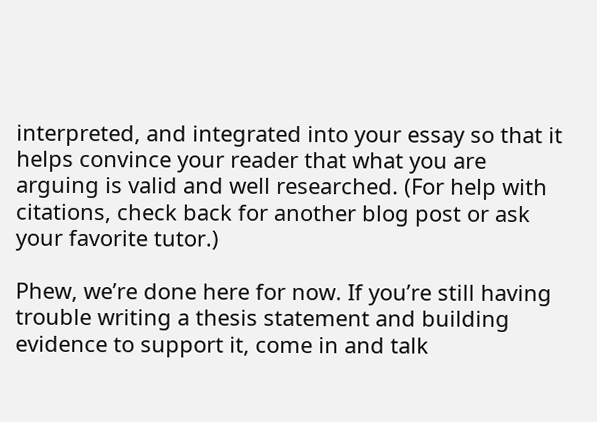interpreted, and integrated into your essay so that it helps convince your reader that what you are arguing is valid and well researched. (For help with citations, check back for another blog post or ask your favorite tutor.)

Phew, we’re done here for now. If you’re still having trouble writing a thesis statement and building evidence to support it, come in and talk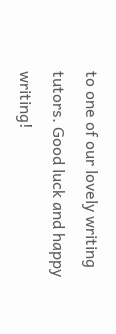to one of our lovely writing tutors. Good luck and happy writing!